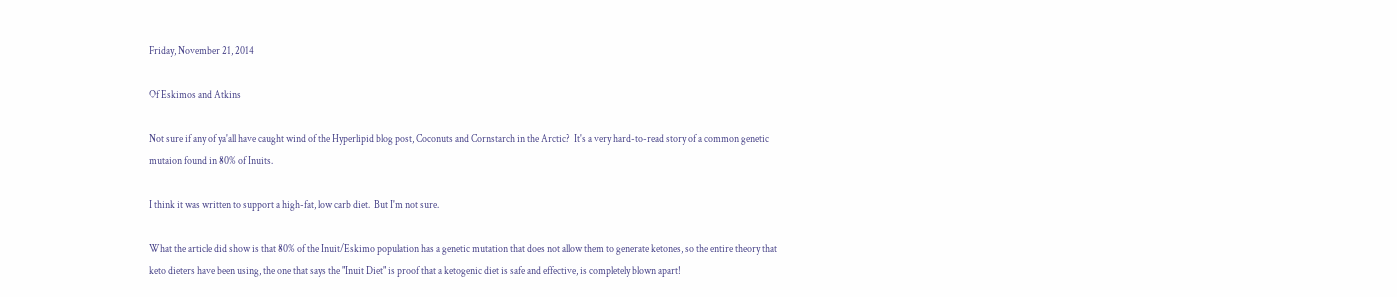Friday, November 21, 2014

Of Eskimos and Atkins

Not sure if any of ya'all have caught wind of the Hyperlipid blog post, Coconuts and Cornstarch in the Arctic?  It's a very hard-to-read story of a common genetic mutaion found in 80% of Inuits.

I think it was written to support a high-fat, low carb diet.  But I'm not sure.

What the article did show is that 80% of the Inuit/Eskimo population has a genetic mutation that does not allow them to generate ketones, so the entire theory that keto dieters have been using, the one that says the "Inuit Diet" is proof that a ketogenic diet is safe and effective, is completely blown apart!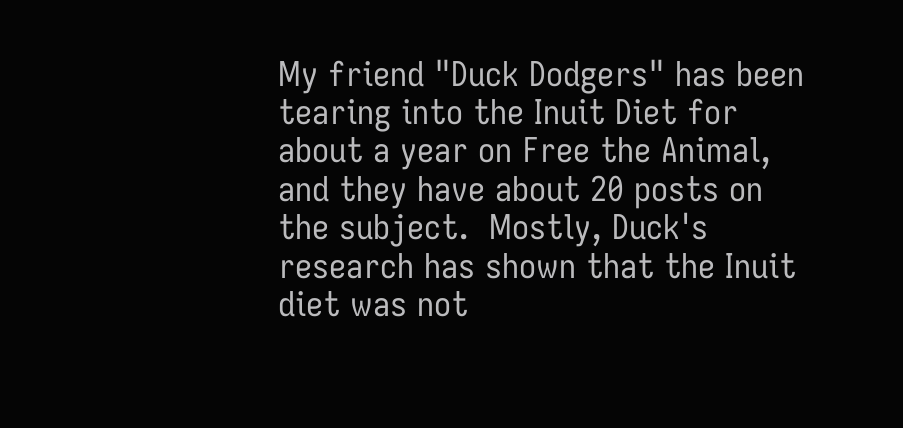My friend "Duck Dodgers" has been tearing into the Inuit Diet for about a year on Free the Animal, and they have about 20 posts on the subject.  Mostly, Duck's research has shown that the Inuit diet was not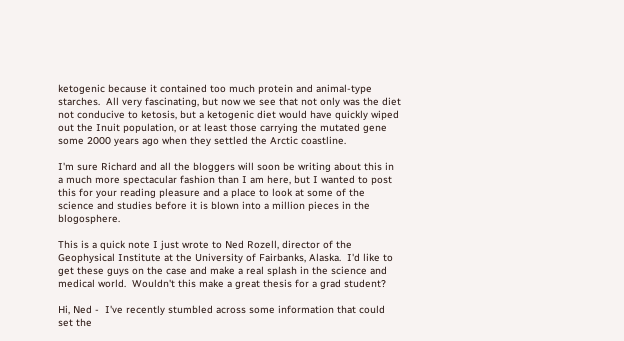ketogenic because it contained too much protein and animal-type starches.  All very fascinating, but now we see that not only was the diet not conducive to ketosis, but a ketogenic diet would have quickly wiped out the Inuit population, or at least those carrying the mutated gene some 2000 years ago when they settled the Arctic coastline.

I'm sure Richard and all the bloggers will soon be writing about this in a much more spectacular fashion than I am here, but I wanted to post this for your reading pleasure and a place to look at some of the science and studies before it is blown into a million pieces in the blogosphere.

This is a quick note I just wrote to Ned Rozell, director of the Geophysical Institute at the University of Fairbanks, Alaska.  I'd like to get these guys on the case and make a real splash in the science and medical world.  Wouldn't this make a great thesis for a grad student?

Hi, Ned -  I've recently stumbled across some information that could set the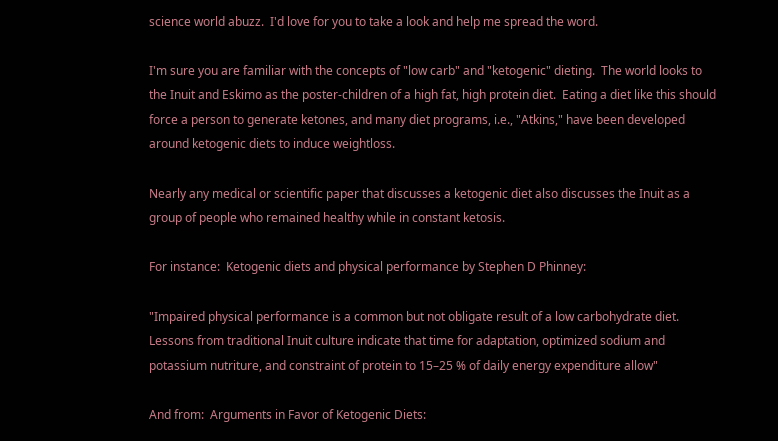science world abuzz.  I'd love for you to take a look and help me spread the word.

I'm sure you are familiar with the concepts of "low carb" and "ketogenic" dieting.  The world looks to the Inuit and Eskimo as the poster-children of a high fat, high protein diet.  Eating a diet like this should force a person to generate ketones, and many diet programs, i.e., "Atkins," have been developed around ketogenic diets to induce weightloss.

Nearly any medical or scientific paper that discusses a ketogenic diet also discusses the Inuit as a group of people who remained healthy while in constant ketosis.

For instance:  Ketogenic diets and physical performance by Stephen D Phinney:

"Impaired physical performance is a common but not obligate result of a low carbohydrate diet. Lessons from traditional Inuit culture indicate that time for adaptation, optimized sodium and potassium nutriture, and constraint of protein to 15–25 % of daily energy expenditure allow"

And from:  Arguments in Favor of Ketogenic Diets: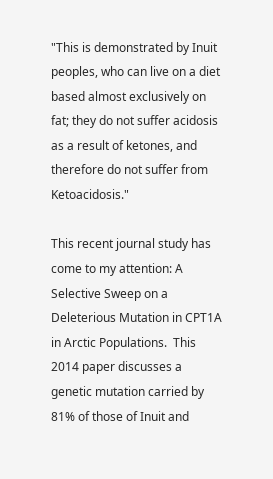"This is demonstrated by Inuit peoples, who can live on a diet based almost exclusively on fat; they do not suffer acidosis as a result of ketones, and therefore do not suffer from Ketoacidosis."

This recent journal study has come to my attention: A Selective Sweep on a Deleterious Mutation in CPT1A in Arctic Populations.  This 2014 paper discusses a genetic mutation carried by 81% of those of Inuit and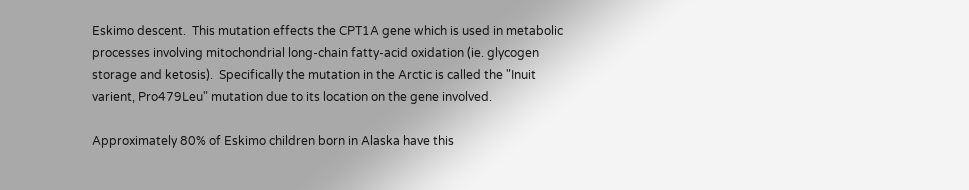Eskimo descent.  This mutation effects the CPT1A gene which is used in metabolic processes involving mitochondrial long-chain fatty-acid oxidation (ie. glycogen storage and ketosis).  Specifically the mutation in the Arctic is called the "Inuit varient, Pro479Leu" mutation due to its location on the gene involved.

Approximately 80% of Eskimo children born in Alaska have this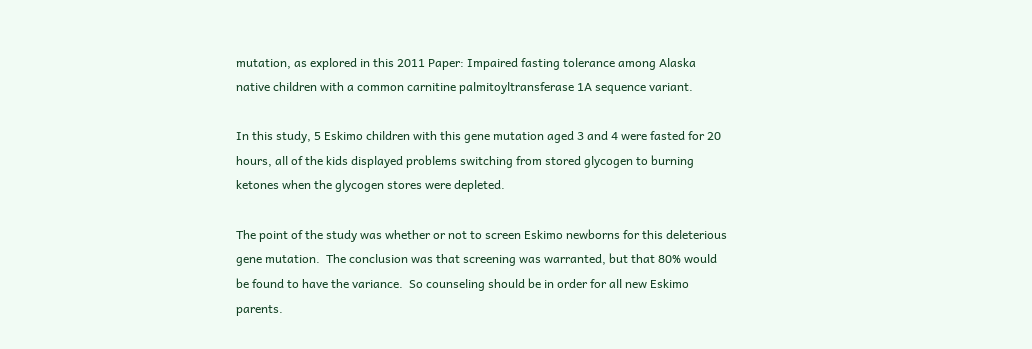mutation, as explored in this 2011 Paper: Impaired fasting tolerance among Alaska native children with a common carnitine palmitoyltransferase 1A sequence variant.

In this study, 5 Eskimo children with this gene mutation aged 3 and 4 were fasted for 20 hours, all of the kids displayed problems switching from stored glycogen to burning ketones when the glycogen stores were depleted.

The point of the study was whether or not to screen Eskimo newborns for this deleterious gene mutation.  The conclusion was that screening was warranted, but that 80% would be found to have the variance.  So counseling should be in order for all new Eskimo parents.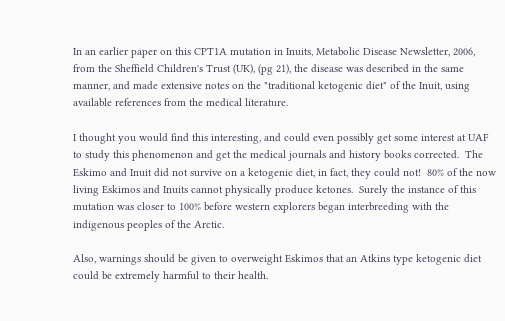In an earlier paper on this CPT1A mutation in Inuits, Metabolic Disease Newsletter, 2006, from the Sheffield Children's Trust (UK), (pg 21), the disease was described in the same manner, and made extensive notes on the "traditional ketogenic diet" of the Inuit, using available references from the medical literature.

I thought you would find this interesting, and could even possibly get some interest at UAF to study this phenomenon and get the medical journals and history books corrected.  The Eskimo and Inuit did not survive on a ketogenic diet, in fact, they could not!  80% of the now living Eskimos and Inuits cannot physically produce ketones.  Surely the instance of this mutation was closer to 100% before western explorers began interbreeding with the indigenous peoples of the Arctic.

Also, warnings should be given to overweight Eskimos that an Atkins type ketogenic diet could be extremely harmful to their health.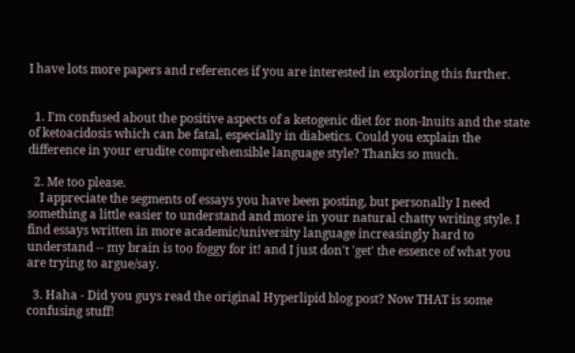I have lots more papers and references if you are interested in exploring this further.


  1. I'm confused about the positive aspects of a ketogenic diet for non-Inuits and the state of ketoacidosis which can be fatal, especially in diabetics. Could you explain the difference in your erudite comprehensible language style? Thanks so much.

  2. Me too please.
    I appreciate the segments of essays you have been posting, but personally I need something a little easier to understand and more in your natural chatty writing style. I find essays written in more academic/university language increasingly hard to understand -- my brain is too foggy for it! and I just don't 'get' the essence of what you are trying to argue/say.

  3. Haha - Did you guys read the original Hyperlipid blog post? Now THAT is some confusing stuff!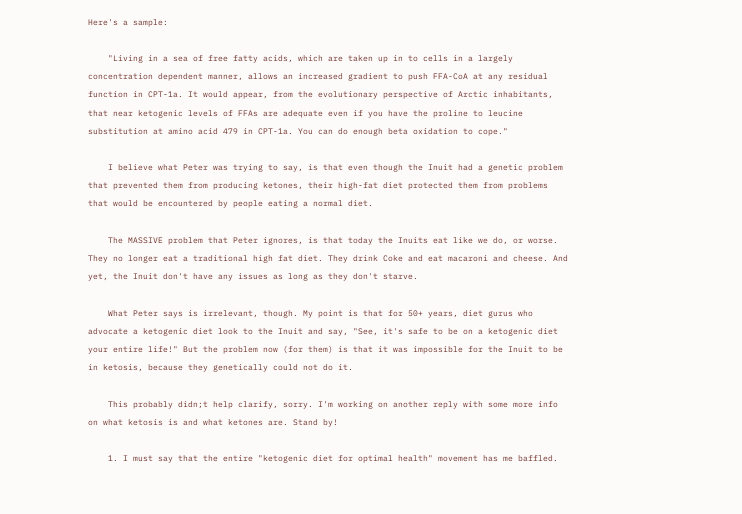Here's a sample:

    "Living in a sea of free fatty acids, which are taken up in to cells in a largely concentration dependent manner, allows an increased gradient to push FFA-CoA at any residual function in CPT-1a. It would appear, from the evolutionary perspective of Arctic inhabitants, that near ketogenic levels of FFAs are adequate even if you have the proline to leucine substitution at amino acid 479 in CPT-1a. You can do enough beta oxidation to cope."

    I believe what Peter was trying to say, is that even though the Inuit had a genetic problem that prevented them from producing ketones, their high-fat diet protected them from problems that would be encountered by people eating a normal diet.

    The MASSIVE problem that Peter ignores, is that today the Inuits eat like we do, or worse. They no longer eat a traditional high fat diet. They drink Coke and eat macaroni and cheese. And yet, the Inuit don't have any issues as long as they don't starve.

    What Peter says is irrelevant, though. My point is that for 50+ years, diet gurus who advocate a ketogenic diet look to the Inuit and say, "See, it's safe to be on a ketogenic diet your entire life!" But the problem now (for them) is that it was impossible for the Inuit to be in ketosis, because they genetically could not do it.

    This probably didn;t help clarify, sorry. I'm working on another reply with some more info on what ketosis is and what ketones are. Stand by!

    1. I must say that the entire "ketogenic diet for optimal health" movement has me baffled.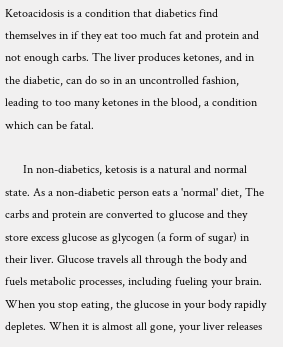Ketoacidosis is a condition that diabetics find themselves in if they eat too much fat and protein and not enough carbs. The liver produces ketones, and in the diabetic, can do so in an uncontrolled fashion, leading to too many ketones in the blood, a condition which can be fatal.

      In non-diabetics, ketosis is a natural and normal state. As a non-diabetic person eats a 'normal' diet, The carbs and protein are converted to glucose and they store excess glucose as glycogen (a form of sugar) in their liver. Glucose travels all through the body and fuels metabolic processes, including fueling your brain. When you stop eating, the glucose in your body rapidly depletes. When it is almost all gone, your liver releases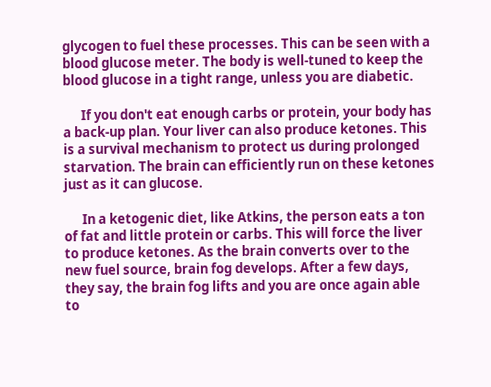glycogen to fuel these processes. This can be seen with a blood glucose meter. The body is well-tuned to keep the blood glucose in a tight range, unless you are diabetic.

      If you don't eat enough carbs or protein, your body has a back-up plan. Your liver can also produce ketones. This is a survival mechanism to protect us during prolonged starvation. The brain can efficiently run on these ketones just as it can glucose.

      In a ketogenic diet, like Atkins, the person eats a ton of fat and little protein or carbs. This will force the liver to produce ketones. As the brain converts over to the new fuel source, brain fog develops. After a few days, they say, the brain fog lifts and you are once again able to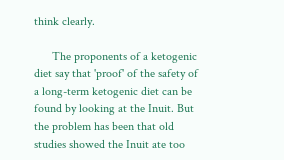think clearly.

      The proponents of a ketogenic diet say that 'proof' of the safety of a long-term ketogenic diet can be found by looking at the Inuit. But the problem has been that old studies showed the Inuit ate too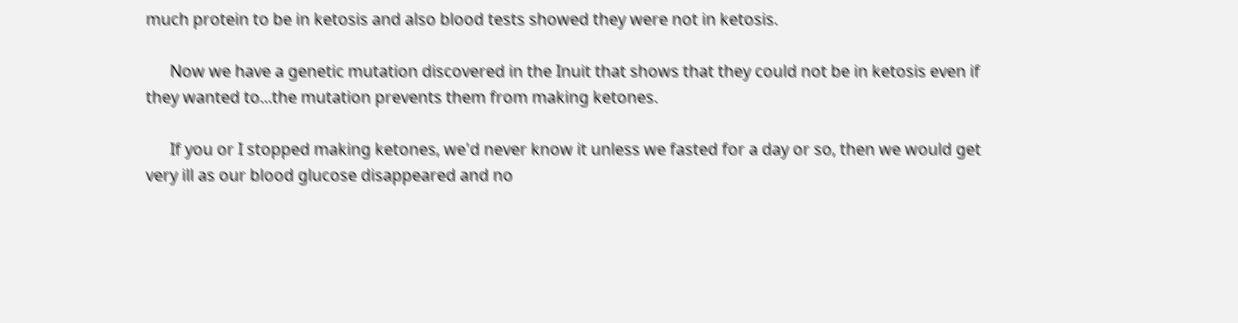much protein to be in ketosis and also blood tests showed they were not in ketosis.

      Now we have a genetic mutation discovered in the Inuit that shows that they could not be in ketosis even if they wanted to...the mutation prevents them from making ketones.

      If you or I stopped making ketones, we'd never know it unless we fasted for a day or so, then we would get very ill as our blood glucose disappeared and no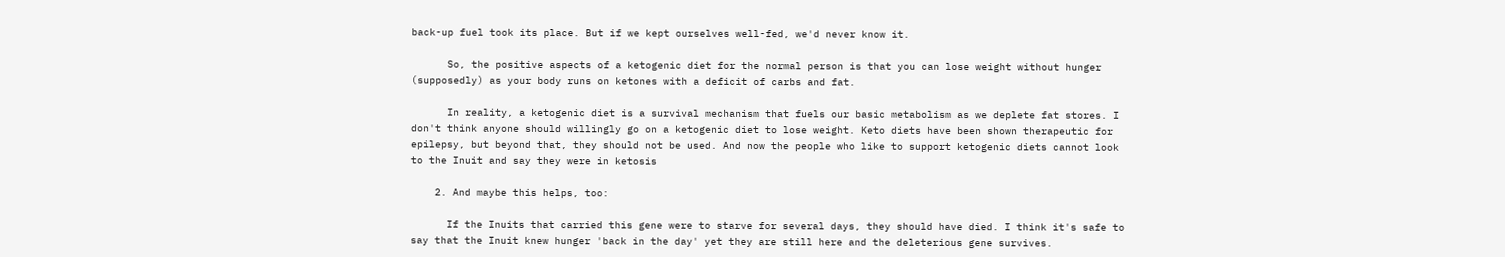back-up fuel took its place. But if we kept ourselves well-fed, we'd never know it.

      So, the positive aspects of a ketogenic diet for the normal person is that you can lose weight without hunger (supposedly) as your body runs on ketones with a deficit of carbs and fat.

      In reality, a ketogenic diet is a survival mechanism that fuels our basic metabolism as we deplete fat stores. I don't think anyone should willingly go on a ketogenic diet to lose weight. Keto diets have been shown therapeutic for epilepsy, but beyond that, they should not be used. And now the people who like to support ketogenic diets cannot look to the Inuit and say they were in ketosis

    2. And maybe this helps, too:

      If the Inuits that carried this gene were to starve for several days, they should have died. I think it's safe to say that the Inuit knew hunger 'back in the day' yet they are still here and the deleterious gene survives.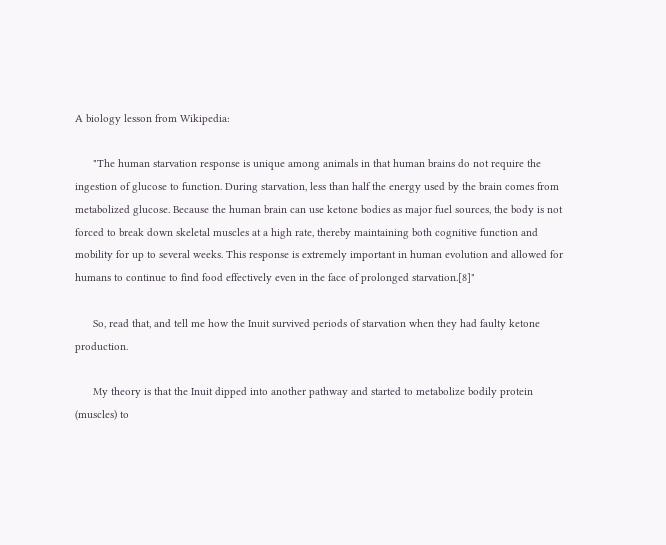A biology lesson from Wikipedia:

      "The human starvation response is unique among animals in that human brains do not require the ingestion of glucose to function. During starvation, less than half the energy used by the brain comes from metabolized glucose. Because the human brain can use ketone bodies as major fuel sources, the body is not forced to break down skeletal muscles at a high rate, thereby maintaining both cognitive function and mobility for up to several weeks. This response is extremely important in human evolution and allowed for humans to continue to find food effectively even in the face of prolonged starvation.[8]"

      So, read that, and tell me how the Inuit survived periods of starvation when they had faulty ketone production.

      My theory is that the Inuit dipped into another pathway and started to metabolize bodily protein (muscles) to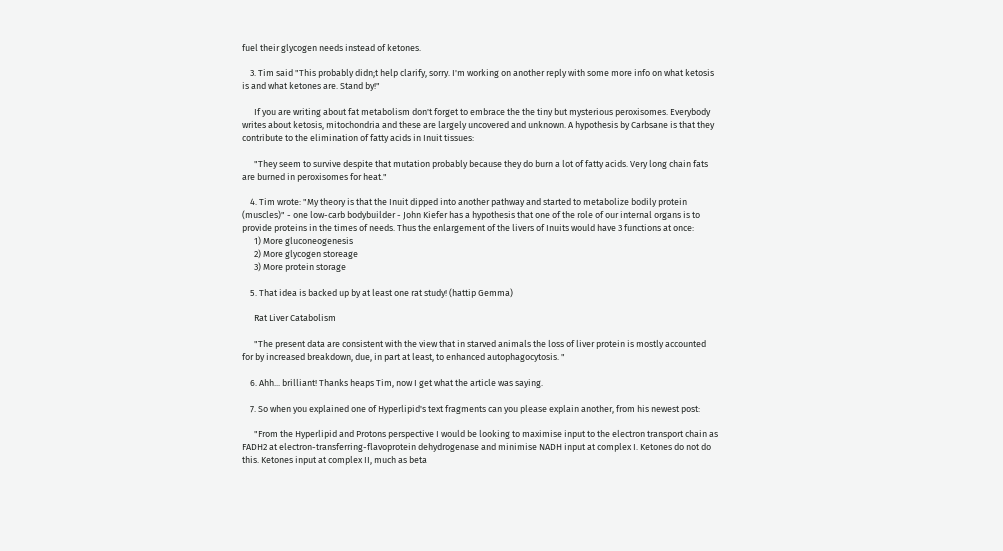fuel their glycogen needs instead of ketones.

    3. Tim said "This probably didn;t help clarify, sorry. I'm working on another reply with some more info on what ketosis is and what ketones are. Stand by!"

      If you are writing about fat metabolism don't forget to embrace the the tiny but mysterious peroxisomes. Everybody writes about ketosis, mitochondria and these are largely uncovered and unknown. A hypothesis by Carbsane is that they contribute to the elimination of fatty acids in Inuit tissues:

      "They seem to survive despite that mutation probably because they do burn a lot of fatty acids. Very long chain fats are burned in peroxisomes for heat."

    4. Tim wrote: "My theory is that the Inuit dipped into another pathway and started to metabolize bodily protein (muscles)" - one low-carb bodybuilder - John Kiefer has a hypothesis that one of the role of our internal organs is to provide proteins in the times of needs. Thus the enlargement of the livers of Inuits would have 3 functions at once:
      1) More gluconeogenesis
      2) More glycogen storeage
      3) More protein storage

    5. That idea is backed up by at least one rat study! (hattip Gemma)

      Rat Liver Catabolism

      "The present data are consistent with the view that in starved animals the loss of liver protein is mostly accounted for by increased breakdown, due, in part at least, to enhanced autophagocytosis. "

    6. Ahh... brilliant! Thanks heaps Tim, now I get what the article was saying.

    7. So when you explained one of Hyperlipid's text fragments can you please explain another, from his newest post:

      "From the Hyperlipid and Protons perspective I would be looking to maximise input to the electron transport chain as FADH2 at electron-transferring-flavoprotein dehydrogenase and minimise NADH input at complex I. Ketones do not do this. Ketones input at complex II, much as beta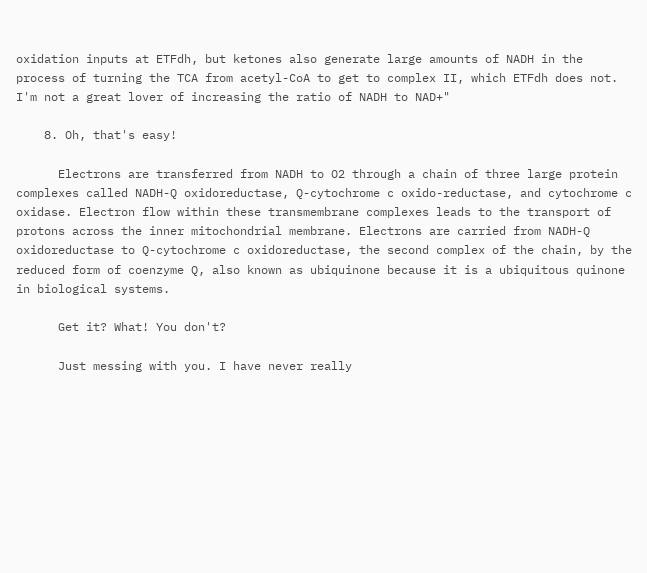oxidation inputs at ETFdh, but ketones also generate large amounts of NADH in the process of turning the TCA from acetyl-CoA to get to complex II, which ETFdh does not. I'm not a great lover of increasing the ratio of NADH to NAD+"

    8. Oh, that's easy!

      Electrons are transferred from NADH to O2 through a chain of three large protein complexes called NADH-Q oxidoreductase, Q-cytochrome c oxido-reductase, and cytochrome c oxidase. Electron flow within these transmembrane complexes leads to the transport of protons across the inner mitochondrial membrane. Electrons are carried from NADH-Q oxidoreductase to Q-cytochrome c oxidoreductase, the second complex of the chain, by the reduced form of coenzyme Q, also known as ubiquinone because it is a ubiquitous quinone in biological systems.

      Get it? What! You don't?

      Just messing with you. I have never really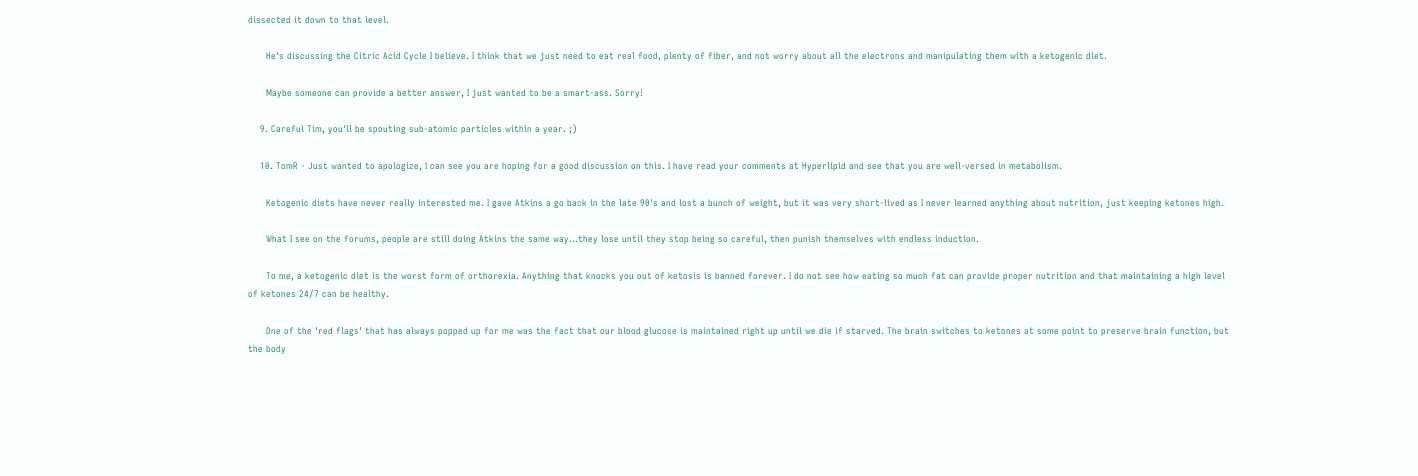dissected it down to that level.

      He's discussing the Citric Acid Cycle I believe. I think that we just need to eat real food, plenty of fiber, and not worry about all the electrons and manipulating them with a ketogenic diet.

      Maybe someone can provide a better answer, I just wanted to be a smart-ass. Sorry!

    9. Careful Tim, you'll be spouting sub-atomic particles within a year. ;)

    10. TomR - Just wanted to apologize, I can see you are hoping for a good discussion on this. I have read your comments at Hyperlipid and see that you are well-versed in metabolism.

      Ketogenic diets have never really interested me. I gave Atkins a go back in the late 90's and lost a bunch of weight, but it was very short-lived as I never learned anything about nutrition, just keeping ketones high.

      What I see on the forums, people are still doing Atkins the same way...they lose until they stop being so careful, then punish themselves with endless induction.

      To me, a ketogenic diet is the worst form of orthorexia. Anything that knocks you out of ketosis is banned forever. I do not see how eating so much fat can provide proper nutrition and that maintaining a high level of ketones 24/7 can be healthy.

      One of the 'red flags' that has always popped up for me was the fact that our blood glucose is maintained right up until we die if starved. The brain switches to ketones at some point to preserve brain function, but the body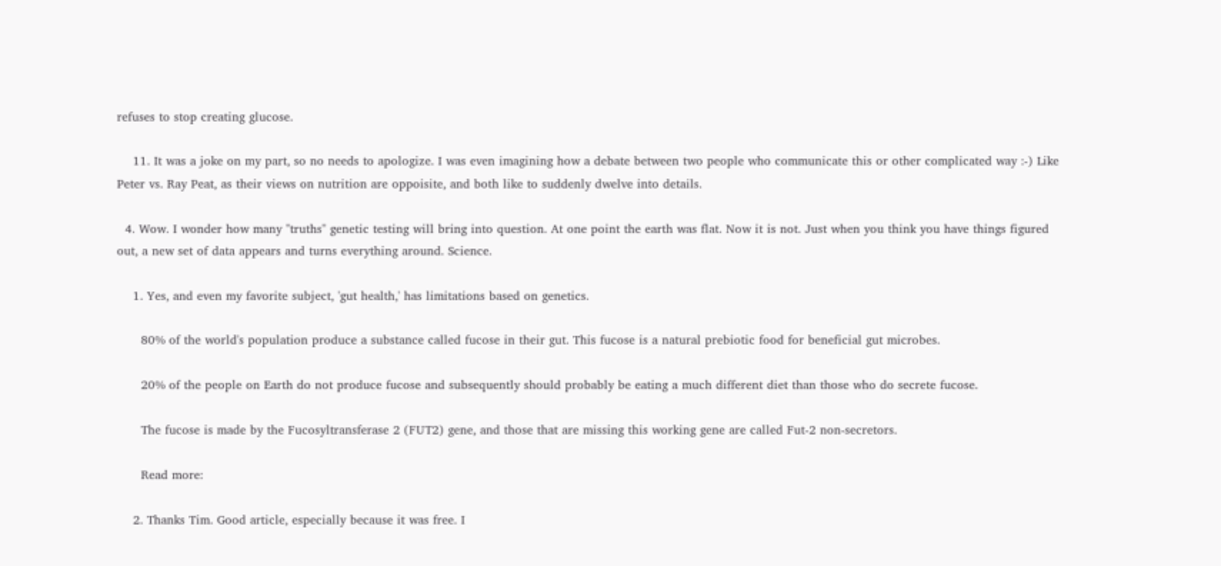refuses to stop creating glucose.

    11. It was a joke on my part, so no needs to apologize. I was even imagining how a debate between two people who communicate this or other complicated way :-) Like Peter vs. Ray Peat, as their views on nutrition are oppoisite, and both like to suddenly dwelve into details.

  4. Wow. I wonder how many "truths" genetic testing will bring into question. At one point the earth was flat. Now it is not. Just when you think you have things figured out, a new set of data appears and turns everything around. Science.

    1. Yes, and even my favorite subject, 'gut health,' has limitations based on genetics.

      80% of the world's population produce a substance called fucose in their gut. This fucose is a natural prebiotic food for beneficial gut microbes.

      20% of the people on Earth do not produce fucose and subsequently should probably be eating a much different diet than those who do secrete fucose.

      The fucose is made by the Fucosyltransferase 2 (FUT2) gene, and those that are missing this working gene are called Fut-2 non-secretors.

      Read more:

    2. Thanks Tim. Good article, especially because it was free. I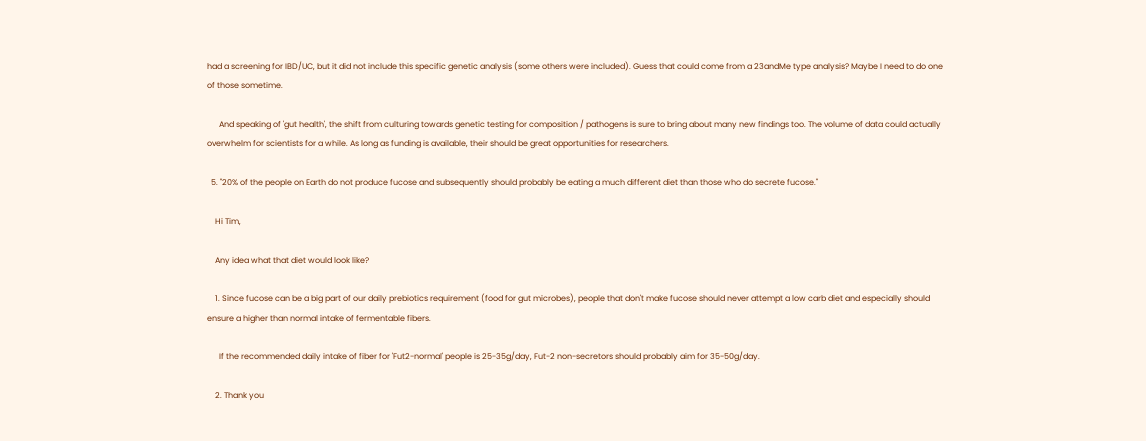had a screening for IBD/UC, but it did not include this specific genetic analysis (some others were included). Guess that could come from a 23andMe type analysis? Maybe I need to do one of those sometime.

      And speaking of 'gut health', the shift from culturing towards genetic testing for composition / pathogens is sure to bring about many new findings too. The volume of data could actually overwhelm for scientists for a while. As long as funding is available, their should be great opportunities for researchers.

  5. "20% of the people on Earth do not produce fucose and subsequently should probably be eating a much different diet than those who do secrete fucose."

    Hi Tim,

    Any idea what that diet would look like?

    1. Since fucose can be a big part of our daily prebiotics requirement (food for gut microbes), people that don't make fucose should never attempt a low carb diet and especially should ensure a higher than normal intake of fermentable fibers.

      If the recommended daily intake of fiber for 'Fut2-normal' people is 25-35g/day, Fut-2 non-secretors should probably aim for 35-50g/day.

    2. Thank you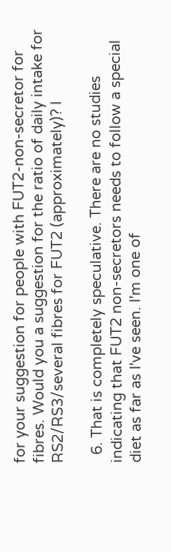for your suggestion for people with FUT2-non-secretor for fibres. Would you a suggestion for the ratio of daily intake for RS2/RS3/several fibres for FUT2 (approximately)? I

  6. That is completely speculative. There are no studies indicating that FUT2 non-secretors needs to follow a special diet as far as I've seen. I'm one of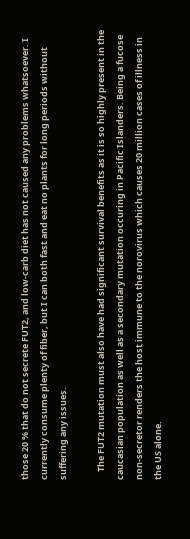those 20 % that do not secrete FUT2, and low-carb diet has not caused any problems whatsoever. I currently consume plenty of fiber, but I can both fast and eat no plants for long periods without suffering any issues.

    The FUT2 mutation must also have had significant survival benefits as it is so highly present in the caucasian population as well as a secondary mutation occuring in Pacific Islanders. Being a fucose non-secretor renders the host immune to the norovirus which causes 20 million cases of illness in the US alone.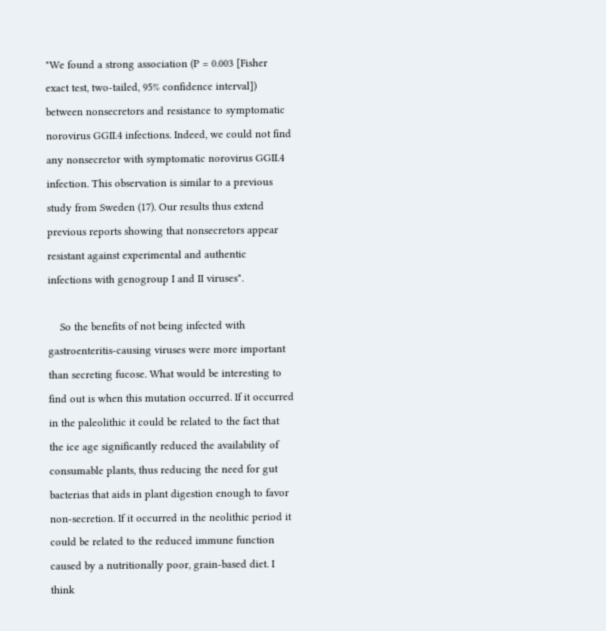"We found a strong association (P = 0.003 [Fisher exact test, two-tailed, 95% confidence interval]) between nonsecretors and resistance to symptomatic norovirus GGII.4 infections. Indeed, we could not find any nonsecretor with symptomatic norovirus GGII.4 infection. This observation is similar to a previous study from Sweden (17). Our results thus extend previous reports showing that nonsecretors appear resistant against experimental and authentic infections with genogroup I and II viruses".

    So the benefits of not being infected with gastroenteritis-causing viruses were more important than secreting fucose. What would be interesting to find out is when this mutation occurred. If it occurred in the paleolithic it could be related to the fact that the ice age significantly reduced the availability of consumable plants, thus reducing the need for gut bacterias that aids in plant digestion enough to favor non-secretion. If it occurred in the neolithic period it could be related to the reduced immune function caused by a nutritionally poor, grain-based diet. I think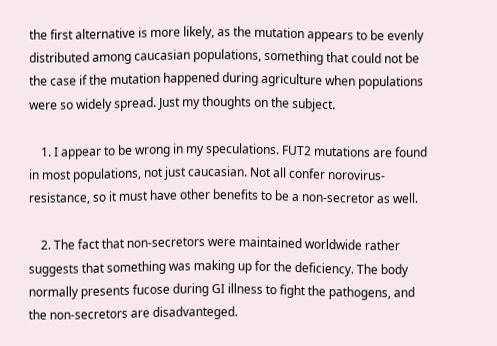the first alternative is more likely, as the mutation appears to be evenly distributed among caucasian populations, something that could not be the case if the mutation happened during agriculture when populations were so widely spread. Just my thoughts on the subject.

    1. I appear to be wrong in my speculations. FUT2 mutations are found in most populations, not just caucasian. Not all confer norovirus-resistance, so it must have other benefits to be a non-secretor as well.

    2. The fact that non-secretors were maintained worldwide rather suggests that something was making up for the deficiency. The body normally presents fucose during GI illness to fight the pathogens, and the non-secretors are disadvanteged.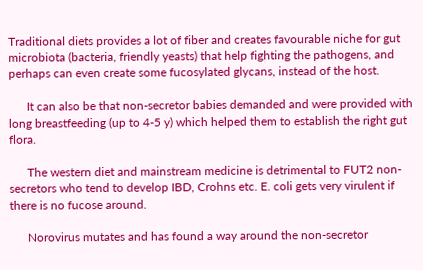Traditional diets provides a lot of fiber and creates favourable niche for gut microbiota (bacteria, friendly yeasts) that help fighting the pathogens, and perhaps can even create some fucosylated glycans, instead of the host.

      It can also be that non-secretor babies demanded and were provided with long breastfeeding (up to 4-5 y) which helped them to establish the right gut flora.

      The western diet and mainstream medicine is detrimental to FUT2 non-secretors who tend to develop IBD, Crohns etc. E. coli gets very virulent if there is no fucose around.

      Norovirus mutates and has found a way around the non-secretor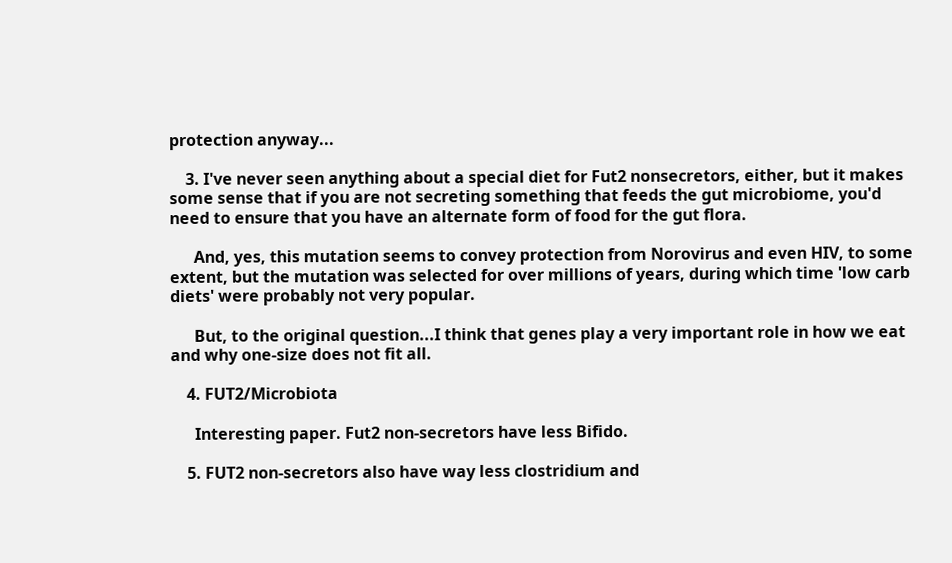protection anyway...

    3. I've never seen anything about a special diet for Fut2 nonsecretors, either, but it makes some sense that if you are not secreting something that feeds the gut microbiome, you'd need to ensure that you have an alternate form of food for the gut flora.

      And, yes, this mutation seems to convey protection from Norovirus and even HIV, to some extent, but the mutation was selected for over millions of years, during which time 'low carb diets' were probably not very popular.

      But, to the original question...I think that genes play a very important role in how we eat and why one-size does not fit all.

    4. FUT2/Microbiota

      Interesting paper. Fut2 non-secretors have less Bifido.

    5. FUT2 non-secretors also have way less clostridium and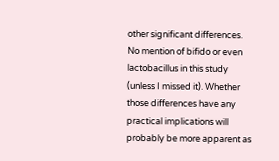other significant differences. No mention of bifido or even lactobacillus in this study (unless I missed it). Whether those differences have any practical implications will probably be more apparent as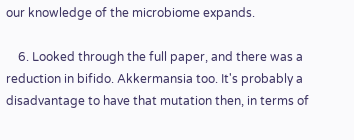our knowledge of the microbiome expands.

    6. Looked through the full paper, and there was a reduction in bifido. Akkermansia too. It's probably a disadvantage to have that mutation then, in terms of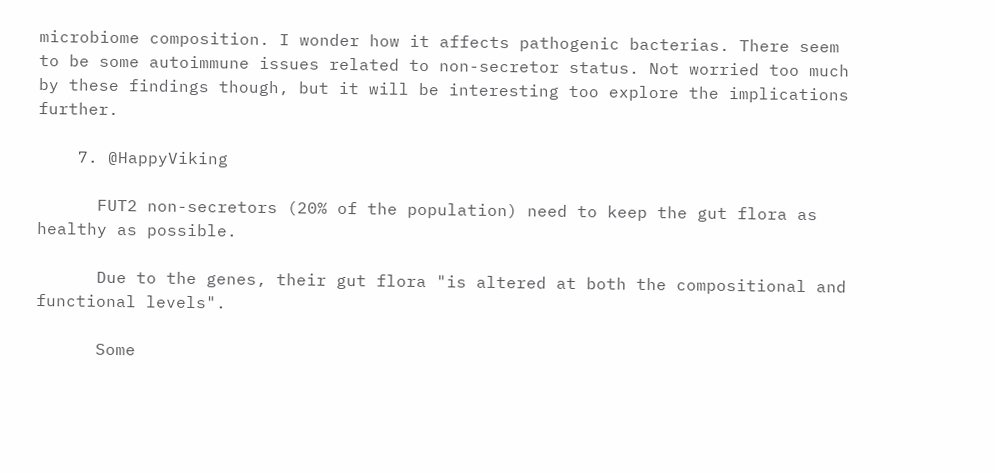microbiome composition. I wonder how it affects pathogenic bacterias. There seem to be some autoimmune issues related to non-secretor status. Not worried too much by these findings though, but it will be interesting too explore the implications further.

    7. @HappyViking

      FUT2 non-secretors (20% of the population) need to keep the gut flora as healthy as possible.

      Due to the genes, their gut flora "is altered at both the compositional and functional levels".

      Some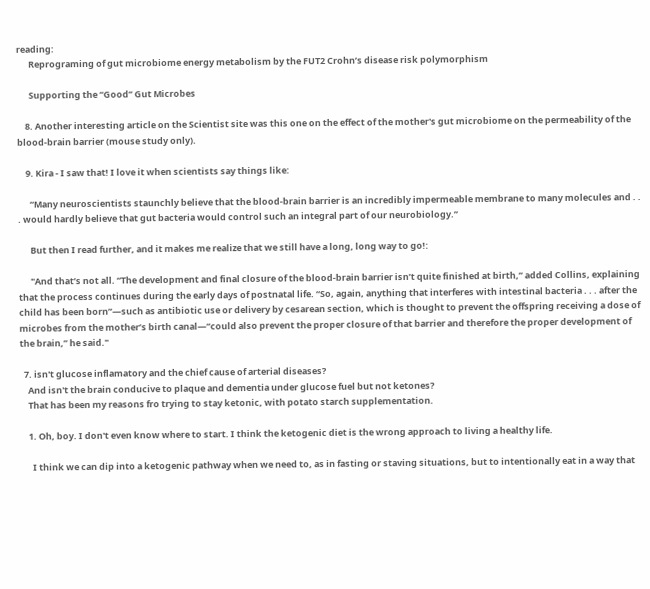reading:
      Reprograming of gut microbiome energy metabolism by the FUT2 Crohn’s disease risk polymorphism

      Supporting the “Good” Gut Microbes

    8. Another interesting article on the Scientist site was this one on the effect of the mother's gut microbiome on the permeability of the blood-brain barrier (mouse study only).

    9. Kira - I saw that! I love it when scientists say things like:

      “Many neuroscientists staunchly believe that the blood-brain barrier is an incredibly impermeable membrane to many molecules and . . . would hardly believe that gut bacteria would control such an integral part of our neurobiology.”

      But then I read further, and it makes me realize that we still have a long, long way to go!:

      "And that’s not all. “The development and final closure of the blood-brain barrier isn’t quite finished at birth,” added Collins, explaining that the process continues during the early days of postnatal life. “So, again, anything that interferes with intestinal bacteria . . . after the child has been born”—such as antibiotic use or delivery by cesarean section, which is thought to prevent the offspring receiving a dose of microbes from the mother’s birth canal—“could also prevent the proper closure of that barrier and therefore the proper development of the brain,” he said."

  7. isn't glucose inflamatory and the chief cause of arterial diseases?
    And isn't the brain conducive to plaque and dementia under glucose fuel but not ketones?
    That has been my reasons fro trying to stay ketonic, with potato starch supplementation.

    1. Oh, boy. I don't even know where to start. I think the ketogenic diet is the wrong approach to living a healthy life.

      I think we can dip into a ketogenic pathway when we need to, as in fasting or staving situations, but to intentionally eat in a way that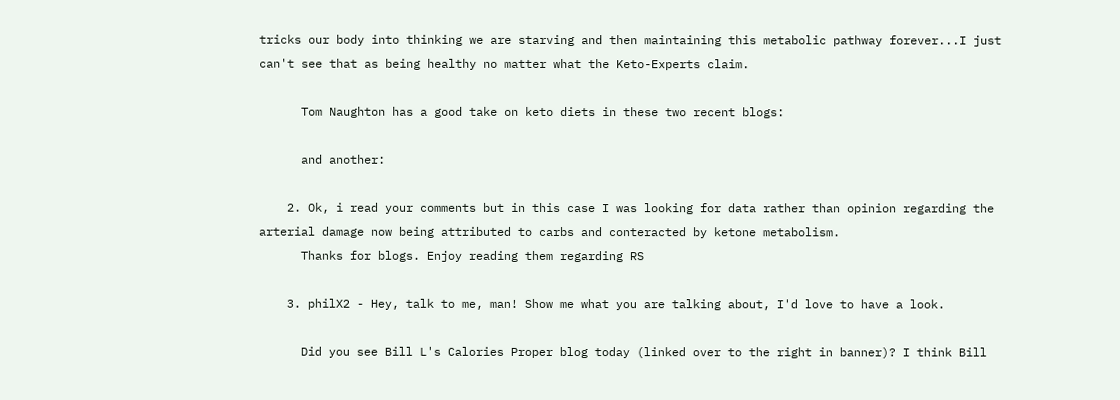tricks our body into thinking we are starving and then maintaining this metabolic pathway forever...I just can't see that as being healthy no matter what the Keto-Experts claim.

      Tom Naughton has a good take on keto diets in these two recent blogs:

      and another:

    2. Ok, i read your comments but in this case I was looking for data rather than opinion regarding the arterial damage now being attributed to carbs and conteracted by ketone metabolism.
      Thanks for blogs. Enjoy reading them regarding RS

    3. philX2 - Hey, talk to me, man! Show me what you are talking about, I'd love to have a look.

      Did you see Bill L's Calories Proper blog today (linked over to the right in banner)? I think Bill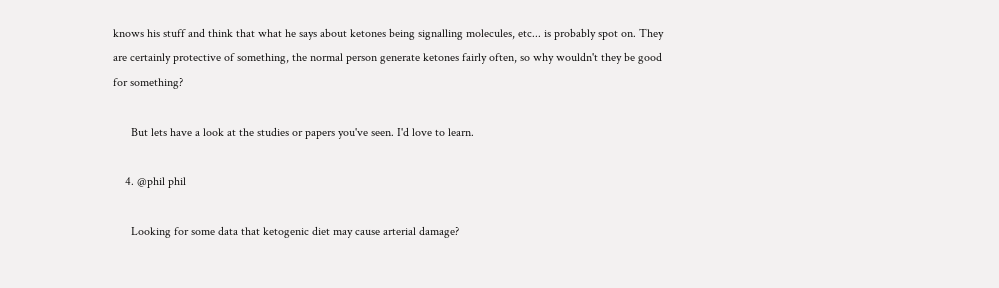knows his stuff and think that what he says about ketones being signalling molecules, etc... is probably spot on. They are certainly protective of something, the normal person generate ketones fairly often, so why wouldn't they be good for something?

      But lets have a look at the studies or papers you've seen. I'd love to learn.

    4. @phil phil

      Looking for some data that ketogenic diet may cause arterial damage?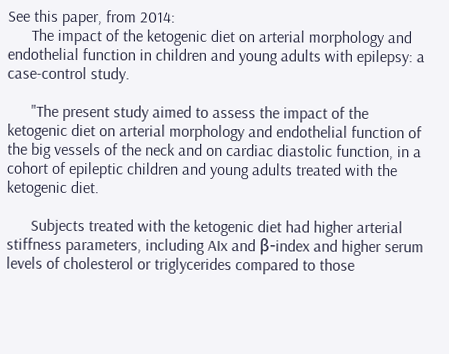See this paper, from 2014:
      The impact of the ketogenic diet on arterial morphology and endothelial function in children and young adults with epilepsy: a case-control study.

      "The present study aimed to assess the impact of the ketogenic diet on arterial morphology and endothelial function of the big vessels of the neck and on cardiac diastolic function, in a cohort of epileptic children and young adults treated with the ketogenic diet.

      Subjects treated with the ketogenic diet had higher arterial stiffness parameters, including AIx and β-index and higher serum levels of cholesterol or triglycerides compared to those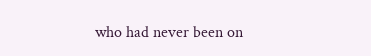who had never been on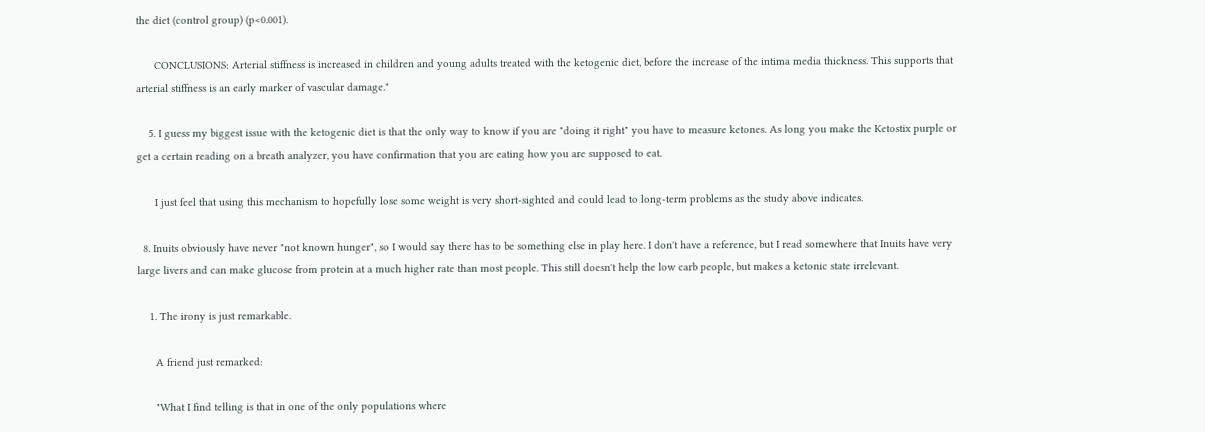the diet (control group) (p<0.001).

      CONCLUSIONS: Arterial stiffness is increased in children and young adults treated with the ketogenic diet, before the increase of the intima media thickness. This supports that arterial stiffness is an early marker of vascular damage."

    5. I guess my biggest issue with the ketogenic diet is that the only way to know if you are "doing it right" you have to measure ketones. As long you make the Ketostix purple or get a certain reading on a breath analyzer, you have confirmation that you are eating how you are supposed to eat.

      I just feel that using this mechanism to hopefully lose some weight is very short-sighted and could lead to long-term problems as the study above indicates.

  8. Inuits obviously have never "not known hunger", so I would say there has to be something else in play here. I don't have a reference, but I read somewhere that Inuits have very large livers and can make glucose from protein at a much higher rate than most people. This still doesn't help the low carb people, but makes a ketonic state irrelevant.

    1. The irony is just remarkable.

      A friend just remarked:

      "What I find telling is that in one of the only populations where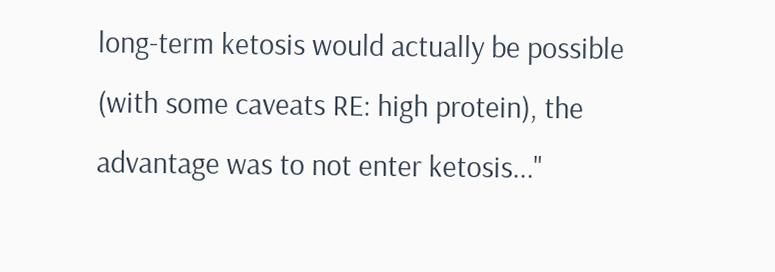long-term ketosis would actually be possible (with some caveats RE: high protein), the advantage was to not enter ketosis..."